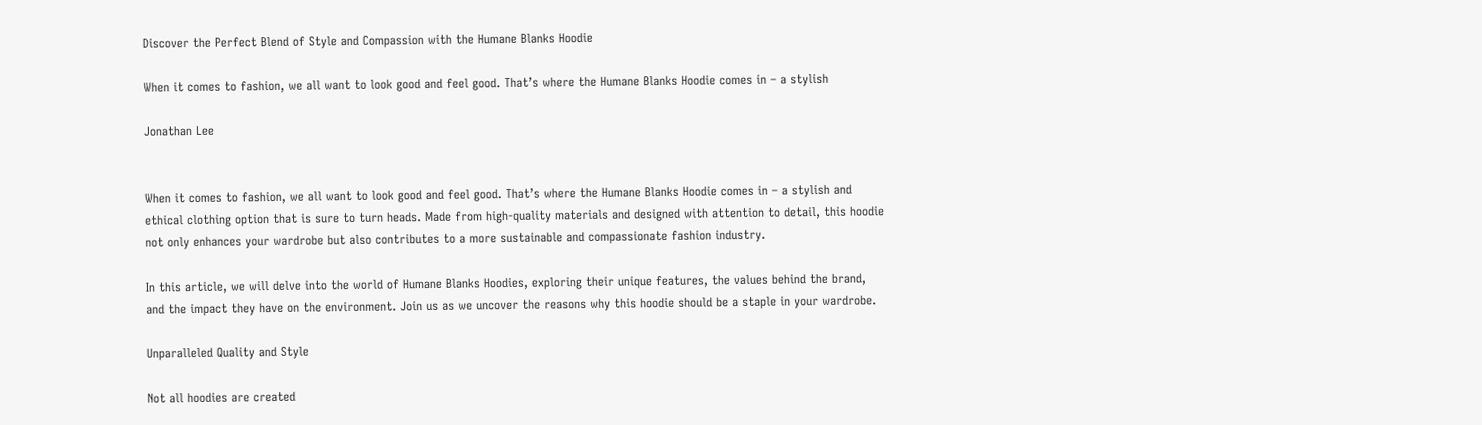Discover the Perfect Blend of Style and Compassion with the Humane Blanks Hoodie

When it comes to fashion, we all want to look good and feel good. That’s where the Humane Blanks Hoodie comes in – a stylish

Jonathan Lee


When it comes to fashion, we all want to look good and feel good. That’s where the Humane Blanks Hoodie comes in – a stylish and ethical clothing option that is sure to turn heads. Made from high-quality materials and designed with attention to detail, this hoodie not only enhances your wardrobe but also contributes to a more sustainable and compassionate fashion industry.

In this article, we will delve into the world of Humane Blanks Hoodies, exploring their unique features, the values behind the brand, and the impact they have on the environment. Join us as we uncover the reasons why this hoodie should be a staple in your wardrobe.

Unparalleled Quality and Style

Not all hoodies are created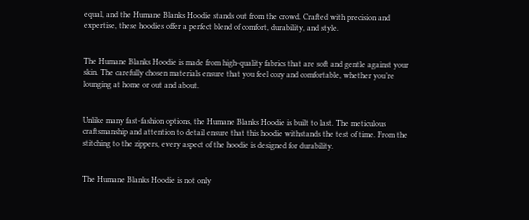equal, and the Humane Blanks Hoodie stands out from the crowd. Crafted with precision and expertise, these hoodies offer a perfect blend of comfort, durability, and style.


The Humane Blanks Hoodie is made from high-quality fabrics that are soft and gentle against your skin. The carefully chosen materials ensure that you feel cozy and comfortable, whether you’re lounging at home or out and about.


Unlike many fast-fashion options, the Humane Blanks Hoodie is built to last. The meticulous craftsmanship and attention to detail ensure that this hoodie withstands the test of time. From the stitching to the zippers, every aspect of the hoodie is designed for durability.


The Humane Blanks Hoodie is not only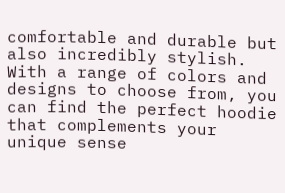comfortable and durable but also incredibly stylish. With a range of colors and designs to choose from, you can find the perfect hoodie that complements your unique sense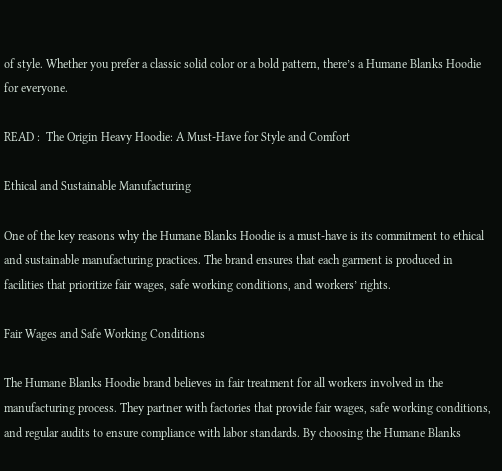of style. Whether you prefer a classic solid color or a bold pattern, there’s a Humane Blanks Hoodie for everyone.

READ :  The Origin Heavy Hoodie: A Must-Have for Style and Comfort

Ethical and Sustainable Manufacturing

One of the key reasons why the Humane Blanks Hoodie is a must-have is its commitment to ethical and sustainable manufacturing practices. The brand ensures that each garment is produced in facilities that prioritize fair wages, safe working conditions, and workers’ rights.

Fair Wages and Safe Working Conditions

The Humane Blanks Hoodie brand believes in fair treatment for all workers involved in the manufacturing process. They partner with factories that provide fair wages, safe working conditions, and regular audits to ensure compliance with labor standards. By choosing the Humane Blanks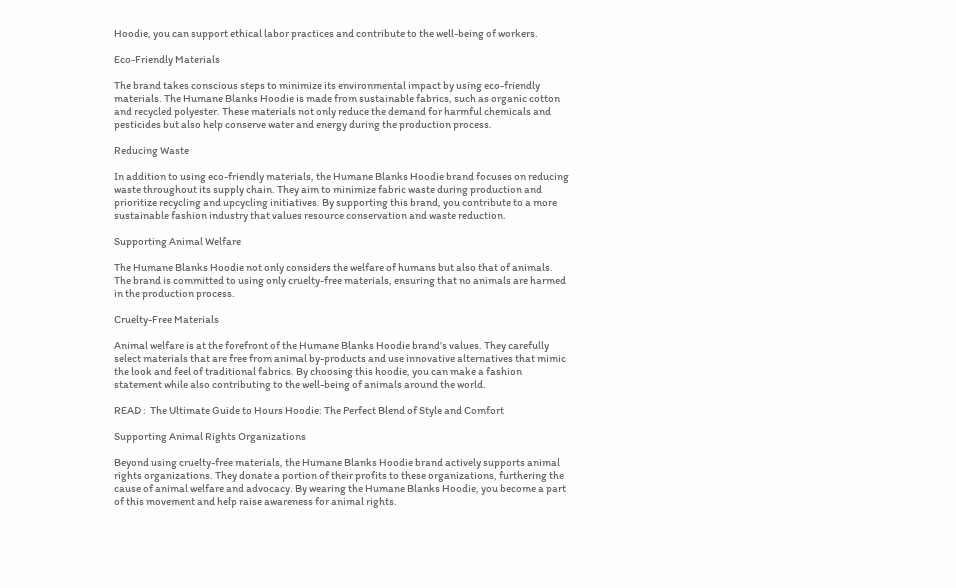Hoodie, you can support ethical labor practices and contribute to the well-being of workers.

Eco-Friendly Materials

The brand takes conscious steps to minimize its environmental impact by using eco-friendly materials. The Humane Blanks Hoodie is made from sustainable fabrics, such as organic cotton and recycled polyester. These materials not only reduce the demand for harmful chemicals and pesticides but also help conserve water and energy during the production process.

Reducing Waste

In addition to using eco-friendly materials, the Humane Blanks Hoodie brand focuses on reducing waste throughout its supply chain. They aim to minimize fabric waste during production and prioritize recycling and upcycling initiatives. By supporting this brand, you contribute to a more sustainable fashion industry that values resource conservation and waste reduction.

Supporting Animal Welfare

The Humane Blanks Hoodie not only considers the welfare of humans but also that of animals. The brand is committed to using only cruelty-free materials, ensuring that no animals are harmed in the production process.

Cruelty-Free Materials

Animal welfare is at the forefront of the Humane Blanks Hoodie brand’s values. They carefully select materials that are free from animal by-products and use innovative alternatives that mimic the look and feel of traditional fabrics. By choosing this hoodie, you can make a fashion statement while also contributing to the well-being of animals around the world.

READ :  The Ultimate Guide to Hours Hoodie: The Perfect Blend of Style and Comfort

Supporting Animal Rights Organizations

Beyond using cruelty-free materials, the Humane Blanks Hoodie brand actively supports animal rights organizations. They donate a portion of their profits to these organizations, furthering the cause of animal welfare and advocacy. By wearing the Humane Blanks Hoodie, you become a part of this movement and help raise awareness for animal rights.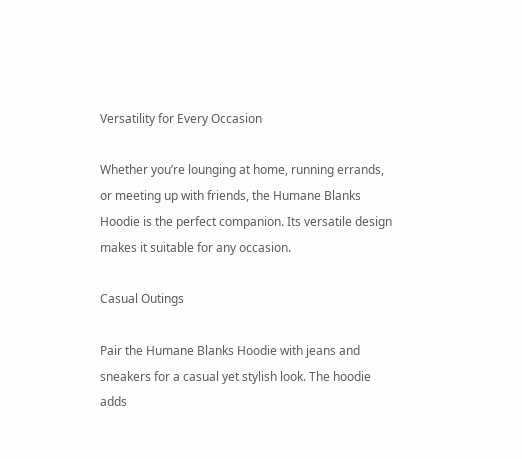Versatility for Every Occasion

Whether you’re lounging at home, running errands, or meeting up with friends, the Humane Blanks Hoodie is the perfect companion. Its versatile design makes it suitable for any occasion.

Casual Outings

Pair the Humane Blanks Hoodie with jeans and sneakers for a casual yet stylish look. The hoodie adds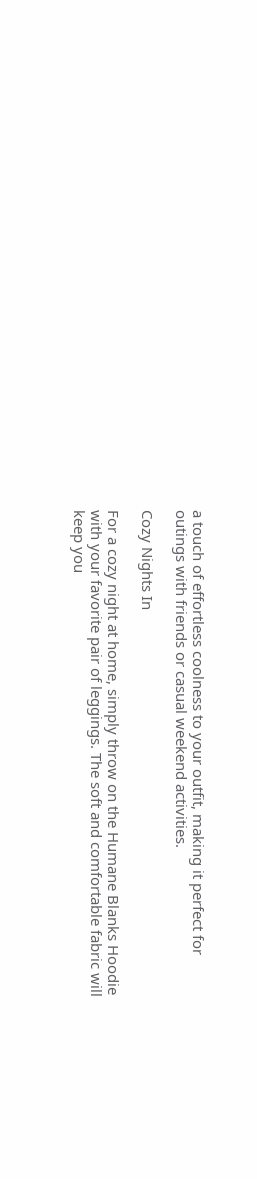a touch of effortless coolness to your outfit, making it perfect for outings with friends or casual weekend activities.

Cozy Nights In

For a cozy night at home, simply throw on the Humane Blanks Hoodie with your favorite pair of leggings. The soft and comfortable fabric will keep you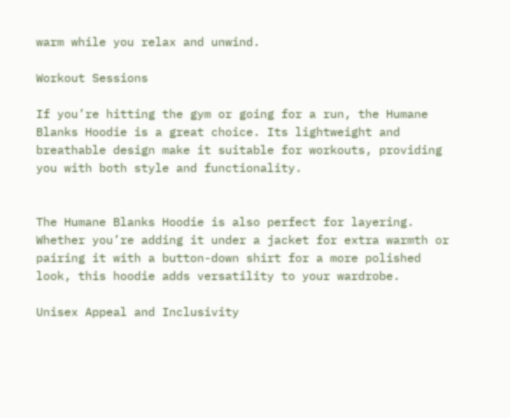warm while you relax and unwind.

Workout Sessions

If you’re hitting the gym or going for a run, the Humane Blanks Hoodie is a great choice. Its lightweight and breathable design make it suitable for workouts, providing you with both style and functionality.


The Humane Blanks Hoodie is also perfect for layering. Whether you’re adding it under a jacket for extra warmth or pairing it with a button-down shirt for a more polished look, this hoodie adds versatility to your wardrobe.

Unisex Appeal and Inclusivity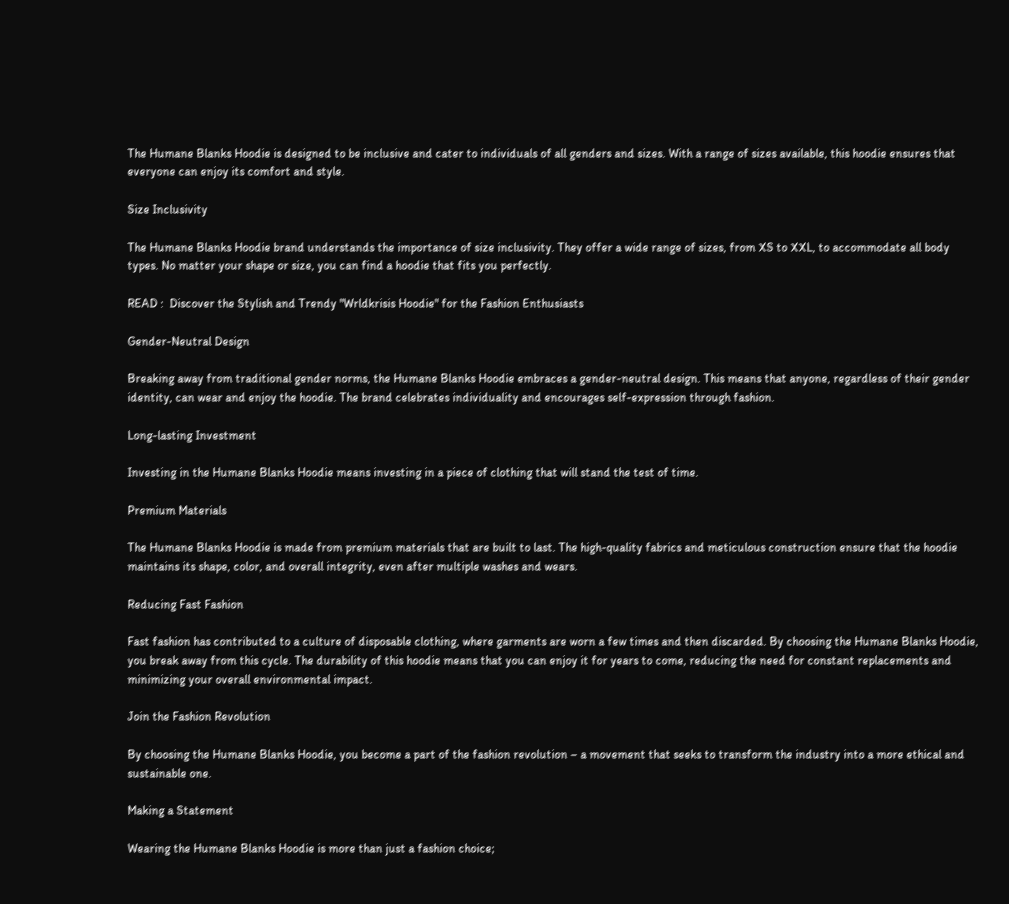The Humane Blanks Hoodie is designed to be inclusive and cater to individuals of all genders and sizes. With a range of sizes available, this hoodie ensures that everyone can enjoy its comfort and style.

Size Inclusivity

The Humane Blanks Hoodie brand understands the importance of size inclusivity. They offer a wide range of sizes, from XS to XXL, to accommodate all body types. No matter your shape or size, you can find a hoodie that fits you perfectly.

READ :  Discover the Stylish and Trendy "Wrldkrisis Hoodie" for the Fashion Enthusiasts

Gender-Neutral Design

Breaking away from traditional gender norms, the Humane Blanks Hoodie embraces a gender-neutral design. This means that anyone, regardless of their gender identity, can wear and enjoy the hoodie. The brand celebrates individuality and encourages self-expression through fashion.

Long-lasting Investment

Investing in the Humane Blanks Hoodie means investing in a piece of clothing that will stand the test of time.

Premium Materials

The Humane Blanks Hoodie is made from premium materials that are built to last. The high-quality fabrics and meticulous construction ensure that the hoodie maintains its shape, color, and overall integrity, even after multiple washes and wears.

Reducing Fast Fashion

Fast fashion has contributed to a culture of disposable clothing, where garments are worn a few times and then discarded. By choosing the Humane Blanks Hoodie, you break away from this cycle. The durability of this hoodie means that you can enjoy it for years to come, reducing the need for constant replacements and minimizing your overall environmental impact.

Join the Fashion Revolution

By choosing the Humane Blanks Hoodie, you become a part of the fashion revolution – a movement that seeks to transform the industry into a more ethical and sustainable one.

Making a Statement

Wearing the Humane Blanks Hoodie is more than just a fashion choice;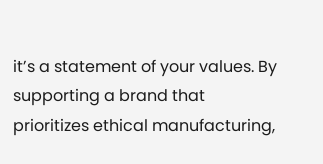it’s a statement of your values. By supporting a brand that prioritizes ethical manufacturing,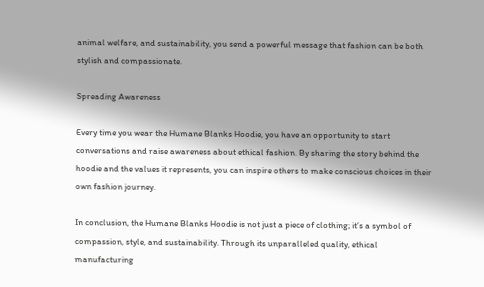animal welfare, and sustainability, you send a powerful message that fashion can be both stylish and compassionate.

Spreading Awareness

Every time you wear the Humane Blanks Hoodie, you have an opportunity to start conversations and raise awareness about ethical fashion. By sharing the story behind the hoodie and the values it represents, you can inspire others to make conscious choices in their own fashion journey.

In conclusion, the Humane Blanks Hoodie is not just a piece of clothing; it’s a symbol of compassion, style, and sustainability. Through its unparalleled quality, ethical manufacturing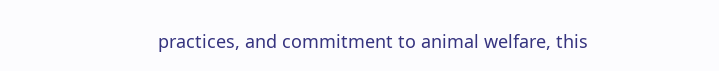practices, and commitment to animal welfare, this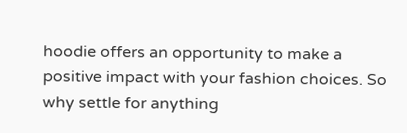hoodie offers an opportunity to make a positive impact with your fashion choices. So why settle for anything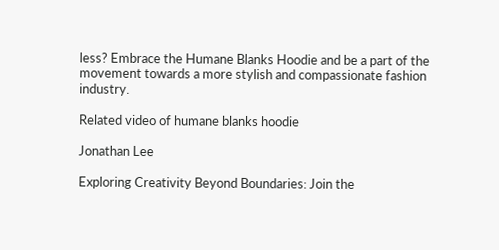less? Embrace the Humane Blanks Hoodie and be a part of the movement towards a more stylish and compassionate fashion industry.

Related video of humane blanks hoodie

Jonathan Lee

Exploring Creativity Beyond Boundaries: Join the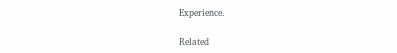Experience.

Related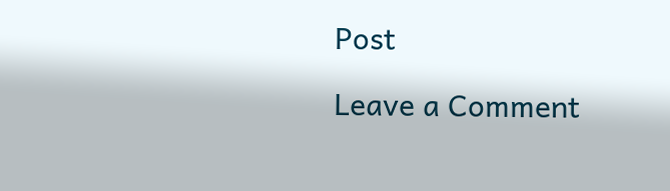Post

Leave a Comment